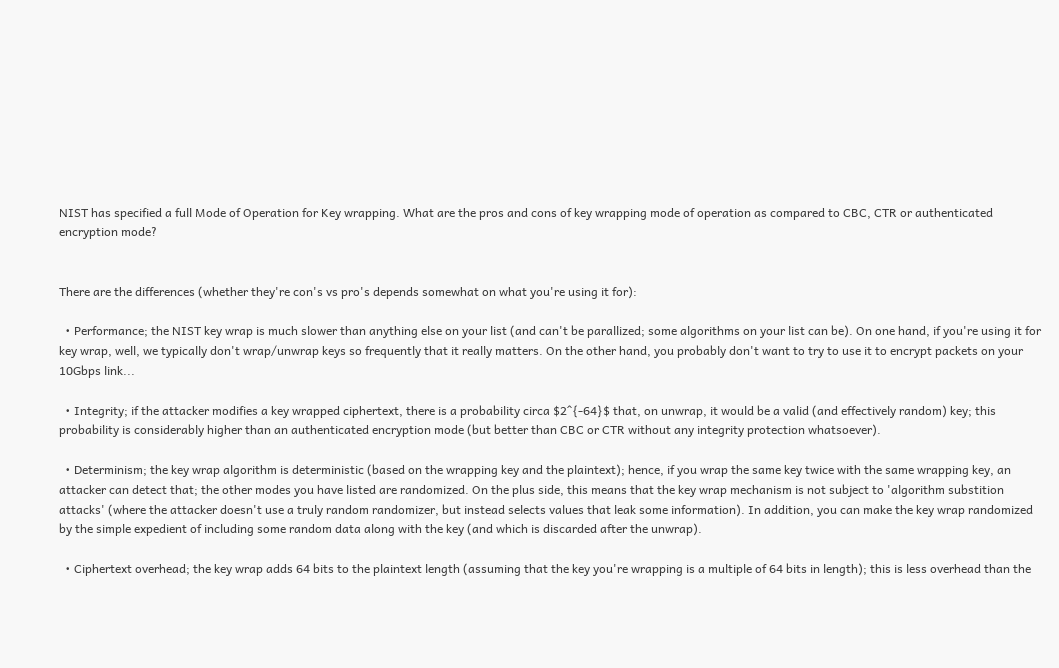NIST has specified a full Mode of Operation for Key wrapping. What are the pros and cons of key wrapping mode of operation as compared to CBC, CTR or authenticated encryption mode?


There are the differences (whether they're con's vs pro's depends somewhat on what you're using it for):

  • Performance; the NIST key wrap is much slower than anything else on your list (and can't be parallized; some algorithms on your list can be). On one hand, if you're using it for key wrap, well, we typically don't wrap/unwrap keys so frequently that it really matters. On the other hand, you probably don't want to try to use it to encrypt packets on your 10Gbps link...

  • Integrity; if the attacker modifies a key wrapped ciphertext, there is a probability circa $2^{-64}$ that, on unwrap, it would be a valid (and effectively random) key; this probability is considerably higher than an authenticated encryption mode (but better than CBC or CTR without any integrity protection whatsoever).

  • Determinism; the key wrap algorithm is deterministic (based on the wrapping key and the plaintext); hence, if you wrap the same key twice with the same wrapping key, an attacker can detect that; the other modes you have listed are randomized. On the plus side, this means that the key wrap mechanism is not subject to 'algorithm substition attacks' (where the attacker doesn't use a truly random randomizer, but instead selects values that leak some information). In addition, you can make the key wrap randomized by the simple expedient of including some random data along with the key (and which is discarded after the unwrap).

  • Ciphertext overhead; the key wrap adds 64 bits to the plaintext length (assuming that the key you're wrapping is a multiple of 64 bits in length); this is less overhead than the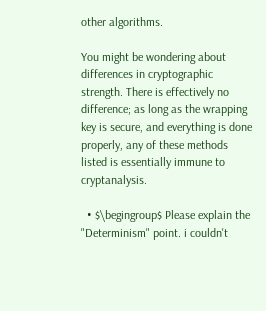other algorithms.

You might be wondering about differences in cryptographic strength. There is effectively no difference; as long as the wrapping key is secure, and everything is done properly, any of these methods listed is essentially immune to cryptanalysis.

  • $\begingroup$ Please explain the "Determinism" point. i couldn't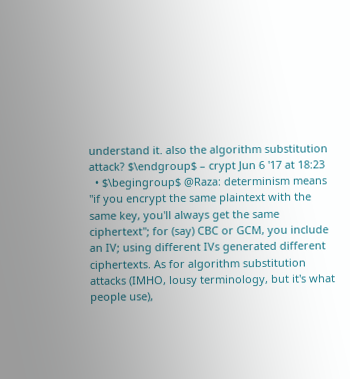understand it. also the algorithm substitution attack? $\endgroup$ – crypt Jun 6 '17 at 18:23
  • $\begingroup$ @Raza: determinism means "if you encrypt the same plaintext with the same key, you'll always get the same ciphertext"; for (say) CBC or GCM, you include an IV; using different IVs generated different ciphertexts. As for algorithm substitution attacks (IMHO, lousy terminology, but it's what people use),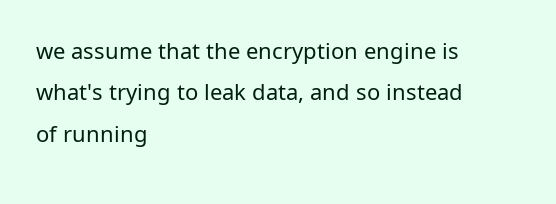we assume that the encryption engine is what's trying to leak data, and so instead of running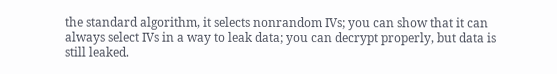the standard algorithm, it selects nonrandom IVs; you can show that it can always select IVs in a way to leak data; you can decrypt properly, but data is still leaked.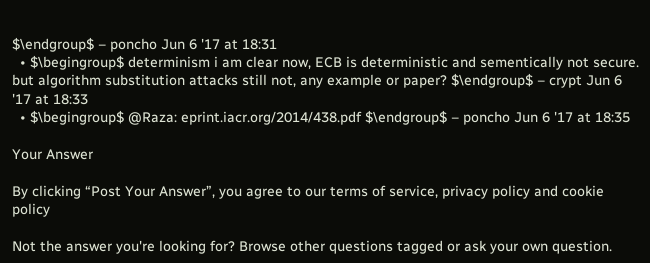$\endgroup$ – poncho Jun 6 '17 at 18:31
  • $\begingroup$ determinism i am clear now, ECB is deterministic and sementically not secure. but algorithm substitution attacks still not, any example or paper? $\endgroup$ – crypt Jun 6 '17 at 18:33
  • $\begingroup$ @Raza: eprint.iacr.org/2014/438.pdf $\endgroup$ – poncho Jun 6 '17 at 18:35

Your Answer

By clicking “Post Your Answer”, you agree to our terms of service, privacy policy and cookie policy

Not the answer you're looking for? Browse other questions tagged or ask your own question.